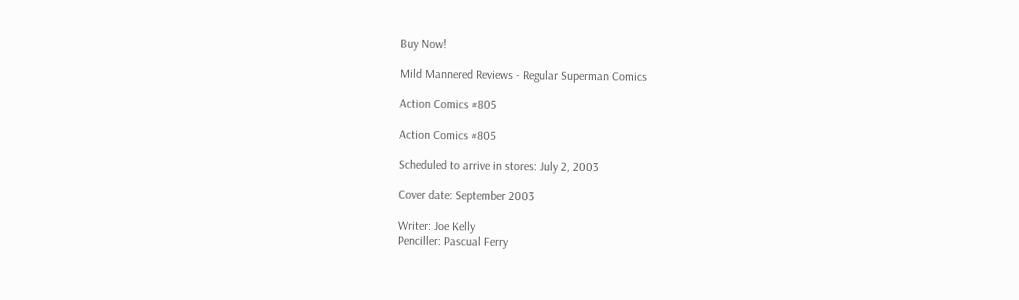Buy Now!

Mild Mannered Reviews - Regular Superman Comics

Action Comics #805

Action Comics #805

Scheduled to arrive in stores: July 2, 2003

Cover date: September 2003

Writer: Joe Kelly
Penciller: Pascual Ferry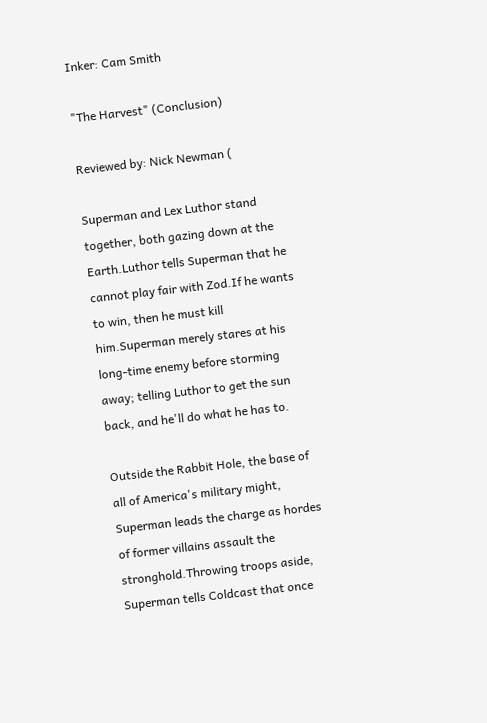Inker: Cam Smith

"The Harvest" (Conclusion)

Reviewed by: Nick Newman (

Superman and Lex Luthor stand together, both gazing down at the Earth.Luthor tells Superman that he cannot play fair with Zod.If he wants to win, then he must kill him.Superman merely stares at his long-time enemy before storming away; telling Luthor to get the sun back, and he'll do what he has to.

Outside the Rabbit Hole, the base of all of America's military might, Superman leads the charge as hordes of former villains assault the stronghold.Throwing troops aside, Superman tells Coldcast that once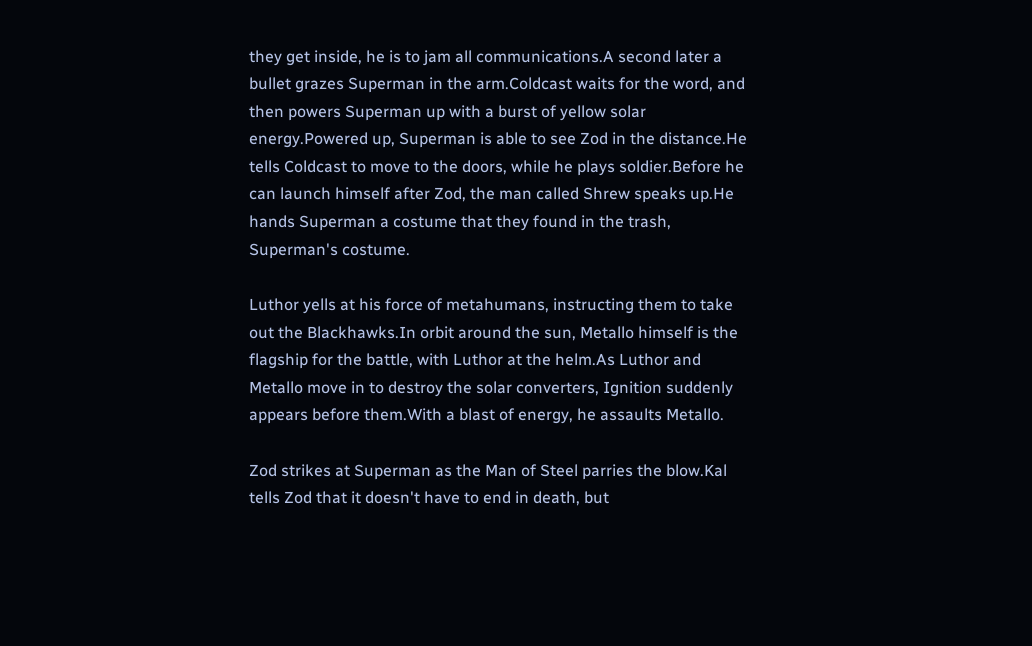they get inside, he is to jam all communications.A second later a bullet grazes Superman in the arm.Coldcast waits for the word, and then powers Superman up with a burst of yellow solar energy.Powered up, Superman is able to see Zod in the distance.He tells Coldcast to move to the doors, while he plays soldier.Before he can launch himself after Zod, the man called Shrew speaks up.He hands Superman a costume that they found in the trash, Superman's costume.

Luthor yells at his force of metahumans, instructing them to take out the Blackhawks.In orbit around the sun, Metallo himself is the flagship for the battle, with Luthor at the helm.As Luthor and Metallo move in to destroy the solar converters, Ignition suddenly appears before them.With a blast of energy, he assaults Metallo.

Zod strikes at Superman as the Man of Steel parries the blow.Kal tells Zod that it doesn't have to end in death, but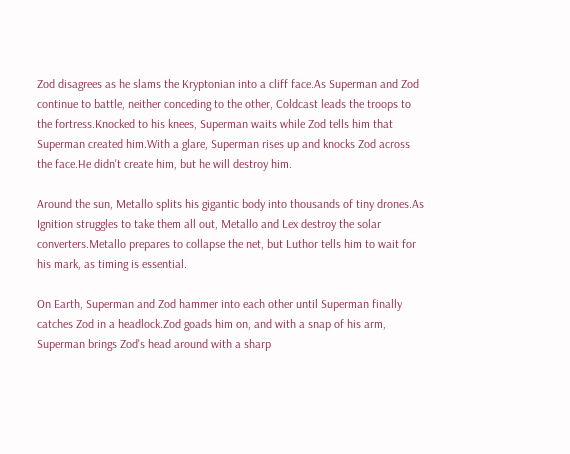Zod disagrees as he slams the Kryptonian into a cliff face.As Superman and Zod continue to battle, neither conceding to the other, Coldcast leads the troops to the fortress.Knocked to his knees, Superman waits while Zod tells him that Superman created him.With a glare, Superman rises up and knocks Zod across the face.He didn't create him, but he will destroy him.

Around the sun, Metallo splits his gigantic body into thousands of tiny drones.As Ignition struggles to take them all out, Metallo and Lex destroy the solar converters.Metallo prepares to collapse the net, but Luthor tells him to wait for his mark, as timing is essential.

On Earth, Superman and Zod hammer into each other until Superman finally catches Zod in a headlock.Zod goads him on, and with a snap of his arm, Superman brings Zod's head around with a sharp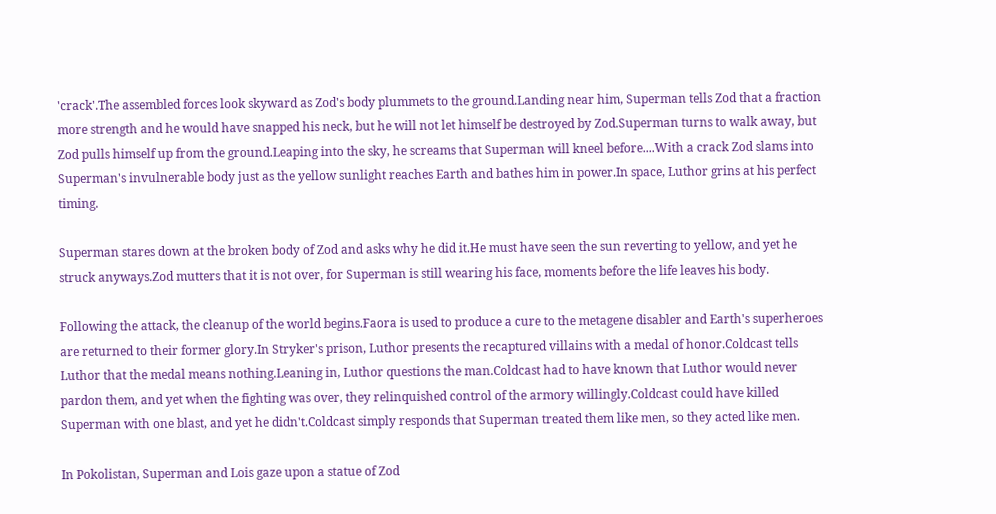'crack'.The assembled forces look skyward as Zod's body plummets to the ground.Landing near him, Superman tells Zod that a fraction more strength and he would have snapped his neck, but he will not let himself be destroyed by Zod.Superman turns to walk away, but Zod pulls himself up from the ground.Leaping into the sky, he screams that Superman will kneel before....With a crack Zod slams into Superman's invulnerable body just as the yellow sunlight reaches Earth and bathes him in power.In space, Luthor grins at his perfect timing.

Superman stares down at the broken body of Zod and asks why he did it.He must have seen the sun reverting to yellow, and yet he struck anyways.Zod mutters that it is not over, for Superman is still wearing his face, moments before the life leaves his body.

Following the attack, the cleanup of the world begins.Faora is used to produce a cure to the metagene disabler and Earth's superheroes are returned to their former glory.In Stryker's prison, Luthor presents the recaptured villains with a medal of honor.Coldcast tells Luthor that the medal means nothing.Leaning in, Luthor questions the man.Coldcast had to have known that Luthor would never pardon them, and yet when the fighting was over, they relinquished control of the armory willingly.Coldcast could have killed Superman with one blast, and yet he didn't.Coldcast simply responds that Superman treated them like men, so they acted like men.

In Pokolistan, Superman and Lois gaze upon a statue of Zod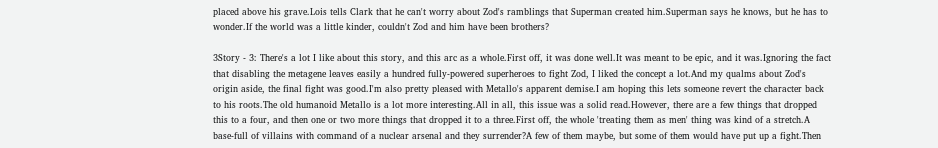placed above his grave.Lois tells Clark that he can't worry about Zod's ramblings that Superman created him.Superman says he knows, but he has to wonder.If the world was a little kinder, couldn't Zod and him have been brothers?

3Story - 3: There's a lot I like about this story, and this arc as a whole.First off, it was done well.It was meant to be epic, and it was.Ignoring the fact that disabling the metagene leaves easily a hundred fully-powered superheroes to fight Zod, I liked the concept a lot.And my qualms about Zod's origin aside, the final fight was good.I'm also pretty pleased with Metallo's apparent demise.I am hoping this lets someone revert the character back to his roots.The old humanoid Metallo is a lot more interesting.All in all, this issue was a solid read.However, there are a few things that dropped this to a four, and then one or two more things that dropped it to a three.First off, the whole 'treating them as men' thing was kind of a stretch.A base-full of villains with command of a nuclear arsenal and they surrender?A few of them maybe, but some of them would have put up a fight.Then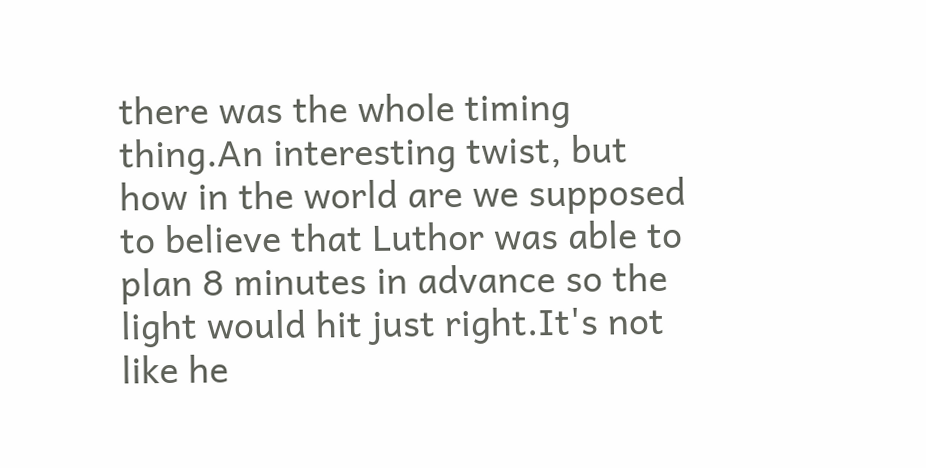there was the whole timing thing.An interesting twist, but how in the world are we supposed to believe that Luthor was able to plan 8 minutes in advance so the light would hit just right.It's not like he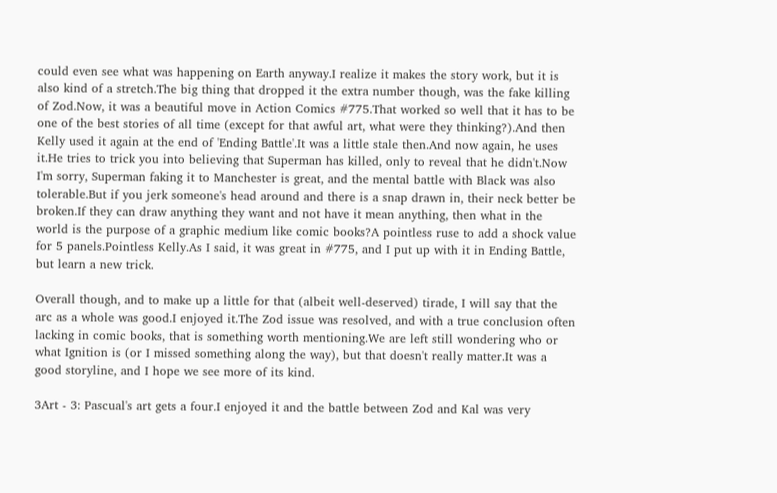could even see what was happening on Earth anyway.I realize it makes the story work, but it is also kind of a stretch.The big thing that dropped it the extra number though, was the fake killing of Zod.Now, it was a beautiful move in Action Comics #775.That worked so well that it has to be one of the best stories of all time (except for that awful art, what were they thinking?).And then Kelly used it again at the end of 'Ending Battle'.It was a little stale then.And now again, he uses it.He tries to trick you into believing that Superman has killed, only to reveal that he didn't.Now I'm sorry, Superman faking it to Manchester is great, and the mental battle with Black was also tolerable.But if you jerk someone's head around and there is a snap drawn in, their neck better be broken.If they can draw anything they want and not have it mean anything, then what in the world is the purpose of a graphic medium like comic books?A pointless ruse to add a shock value for 5 panels.Pointless Kelly.As I said, it was great in #775, and I put up with it in Ending Battle, but learn a new trick.

Overall though, and to make up a little for that (albeit well-deserved) tirade, I will say that the arc as a whole was good.I enjoyed it.The Zod issue was resolved, and with a true conclusion often lacking in comic books, that is something worth mentioning.We are left still wondering who or what Ignition is (or I missed something along the way), but that doesn't really matter.It was a good storyline, and I hope we see more of its kind.

3Art - 3: Pascual's art gets a four.I enjoyed it and the battle between Zod and Kal was very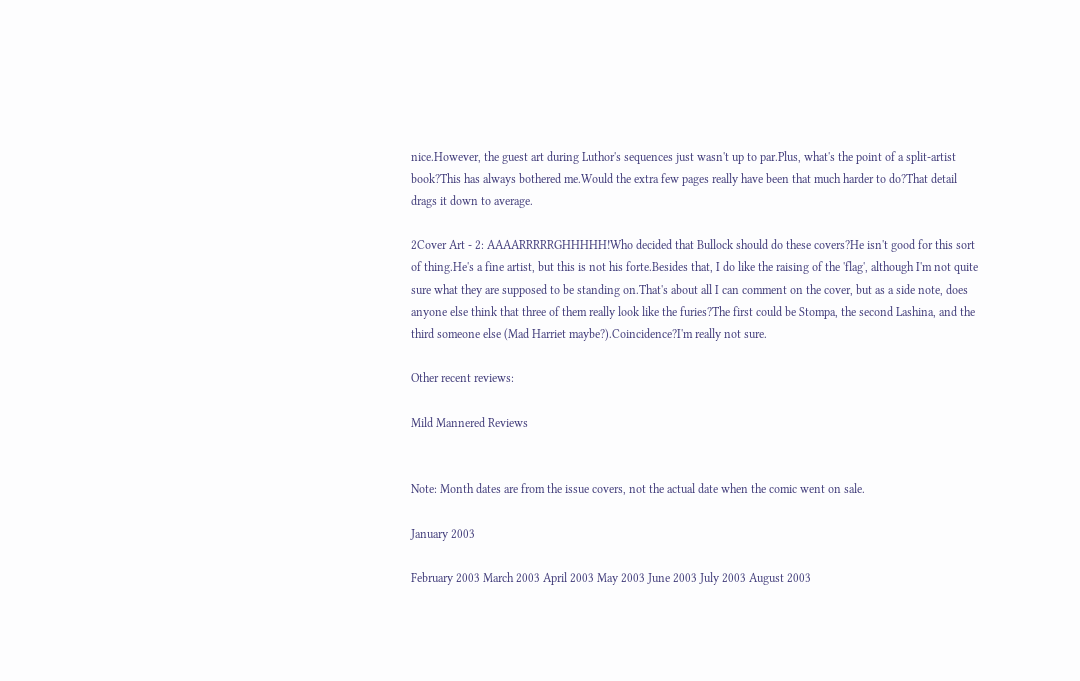nice.However, the guest art during Luthor's sequences just wasn't up to par.Plus, what's the point of a split-artist book?This has always bothered me.Would the extra few pages really have been that much harder to do?That detail drags it down to average.

2Cover Art - 2: AAAARRRRRGHHHHH!Who decided that Bullock should do these covers?He isn't good for this sort of thing.He's a fine artist, but this is not his forte.Besides that, I do like the raising of the 'flag', although I'm not quite sure what they are supposed to be standing on.That's about all I can comment on the cover, but as a side note, does anyone else think that three of them really look like the furies?The first could be Stompa, the second Lashina, and the third someone else (Mad Harriet maybe?).Coincidence?I'm really not sure.

Other recent reviews:

Mild Mannered Reviews


Note: Month dates are from the issue covers, not the actual date when the comic went on sale.

January 2003

February 2003 March 2003 April 2003 May 2003 June 2003 July 2003 August 2003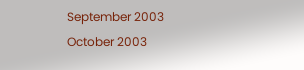September 2003 October 2003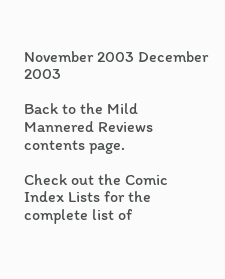November 2003 December 2003

Back to the Mild Mannered Reviews contents page.

Check out the Comic Index Lists for the complete list of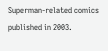Superman-related comics published in 2003.